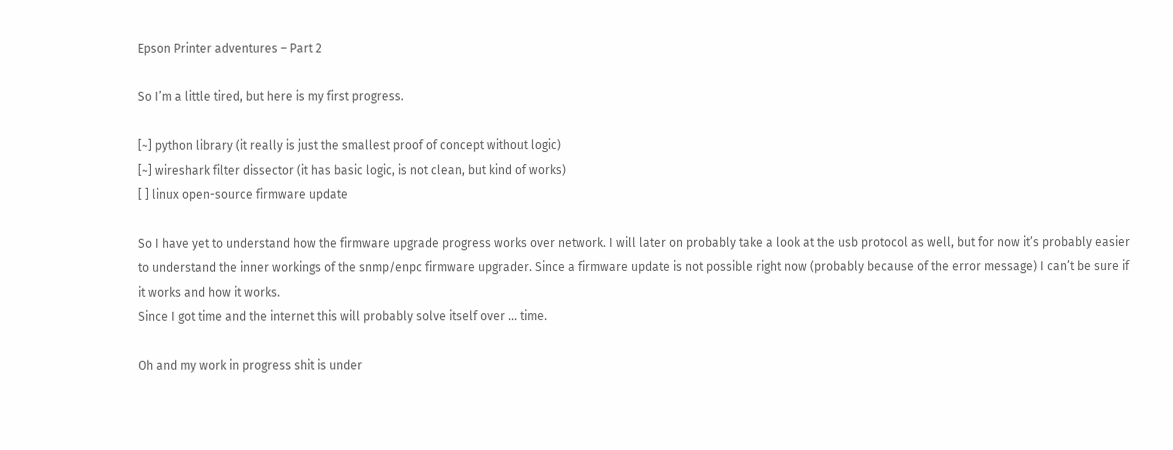Epson Printer adventures – Part 2

So I’m a little tired, but here is my first progress.

[~] python library (it really is just the smallest proof of concept without logic)
[~] wireshark filter dissector (it has basic logic, is not clean, but kind of works)
[ ] linux open-source firmware update

So I have yet to understand how the firmware upgrade progress works over network. I will later on probably take a look at the usb protocol as well, but for now it’s probably easier to understand the inner workings of the snmp/enpc firmware upgrader. Since a firmware update is not possible right now (probably because of the error message) I can’t be sure if it works and how it works.
Since I got time and the internet this will probably solve itself over … time.

Oh and my work in progress shit is under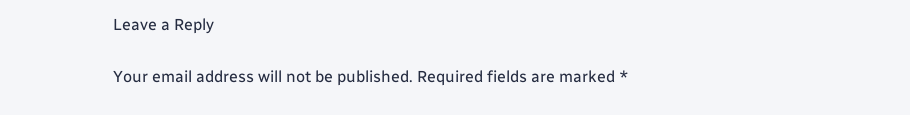Leave a Reply

Your email address will not be published. Required fields are marked *